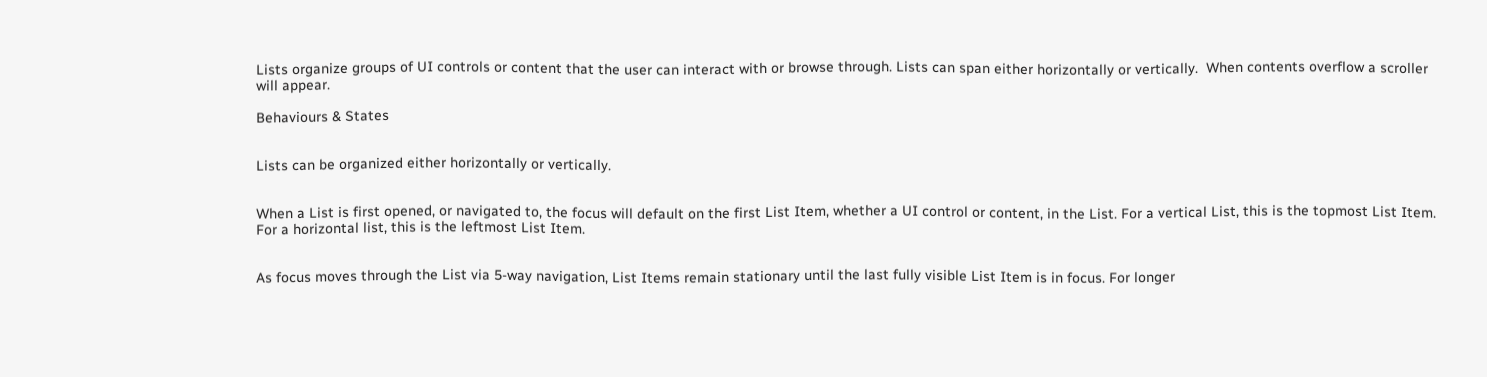Lists organize groups of UI controls or content that the user can interact with or browse through. Lists can span either horizontally or vertically.  When contents overflow a scroller will appear.

Behaviours & States


Lists can be organized either horizontally or vertically.


When a List is first opened, or navigated to, the focus will default on the first List Item, whether a UI control or content, in the List. For a vertical List, this is the topmost List Item. For a horizontal list, this is the leftmost List Item.


As focus moves through the List via 5-way navigation, List Items remain stationary until the last fully visible List Item is in focus. For longer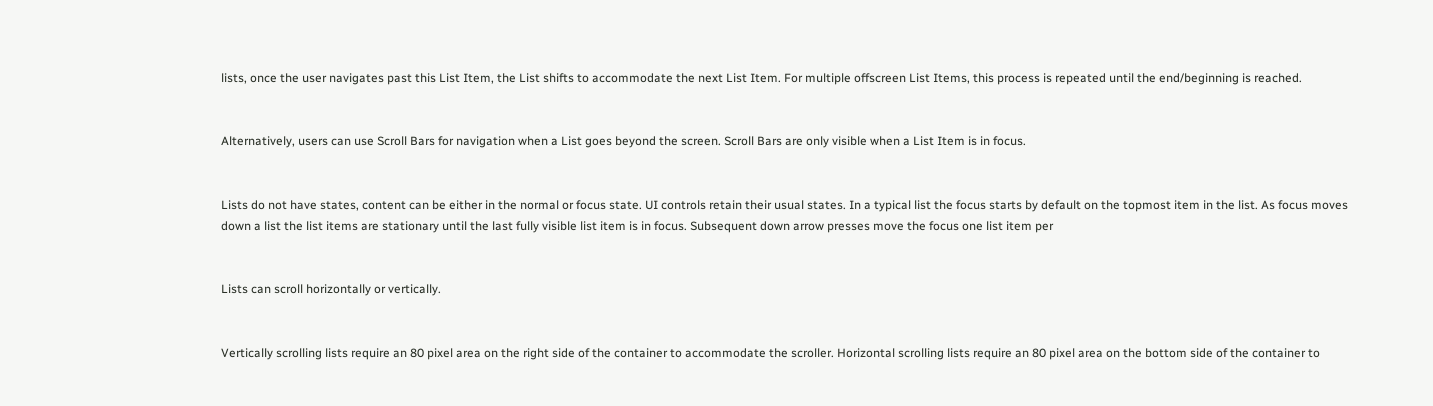lists, once the user navigates past this List Item, the List shifts to accommodate the next List Item. For multiple offscreen List Items, this process is repeated until the end/beginning is reached.


Alternatively, users can use Scroll Bars for navigation when a List goes beyond the screen. Scroll Bars are only visible when a List Item is in focus.


Lists do not have states, content can be either in the normal or focus state. UI controls retain their usual states. In a typical list the focus starts by default on the topmost item in the list. As focus moves down a list the list items are stationary until the last fully visible list item is in focus. Subsequent down arrow presses move the focus one list item per


Lists can scroll horizontally or vertically.


Vertically scrolling lists require an 80 pixel area on the right side of the container to accommodate the scroller. Horizontal scrolling lists require an 80 pixel area on the bottom side of the container to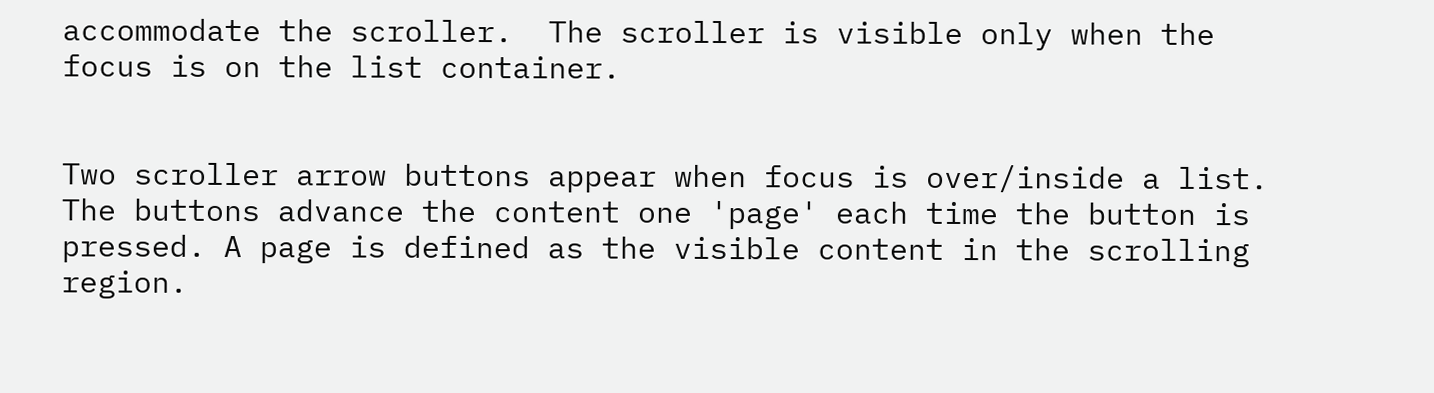accommodate the scroller.  The scroller is visible only when the focus is on the list container.


Two scroller arrow buttons appear when focus is over/inside a list. The buttons advance the content one 'page' each time the button is pressed. A page is defined as the visible content in the scrolling region.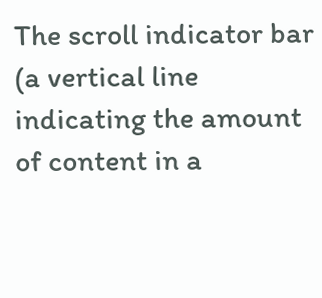The scroll indicator bar (a vertical line indicating the amount of content in a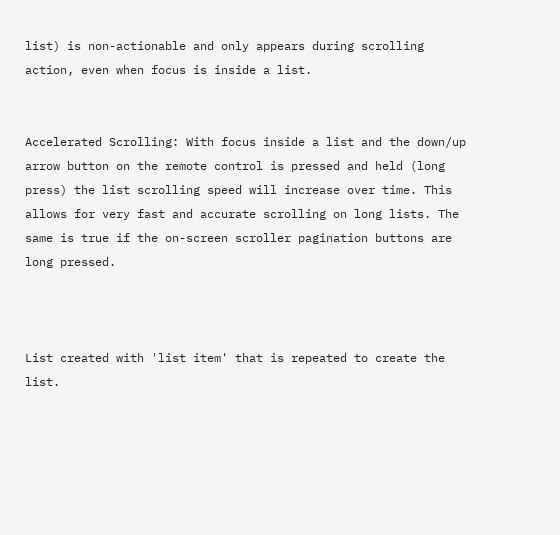list) is non-actionable and only appears during scrolling action, even when focus is inside a list.


Accelerated Scrolling: With focus inside a list and the down/up arrow button on the remote control is pressed and held (long press) the list scrolling speed will increase over time. This allows for very fast and accurate scrolling on long lists. The same is true if the on-screen scroller pagination buttons are long pressed.



List created with 'list item' that is repeated to create the list.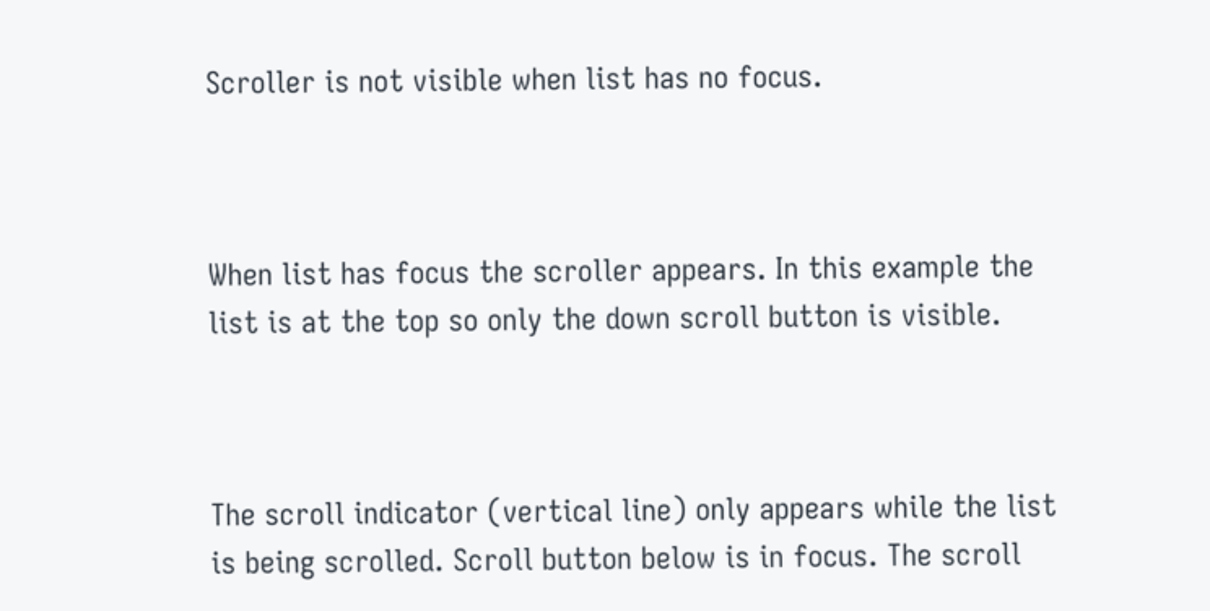Scroller is not visible when list has no focus.



When list has focus the scroller appears. In this example the list is at the top so only the down scroll button is visible.



The scroll indicator (vertical line) only appears while the list is being scrolled. Scroll button below is in focus. The scroll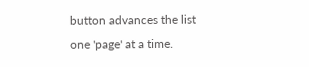button advances the list one 'page' at a time.